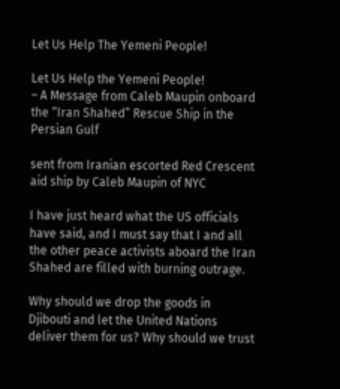Let Us Help The Yemeni People!

Let Us Help the Yemeni People!
– A Message from Caleb Maupin onboard the “Iran Shahed” Rescue Ship in the Persian Gulf

sent from Iranian escorted Red Crescent aid ship by Caleb Maupin of NYC

I have just heard what the US officials have said, and I must say that I and all the other peace activists aboard the Iran Shahed are filled with burning outrage.

Why should we drop the goods in Djibouti and let the United Nations deliver them for us? Why should we trust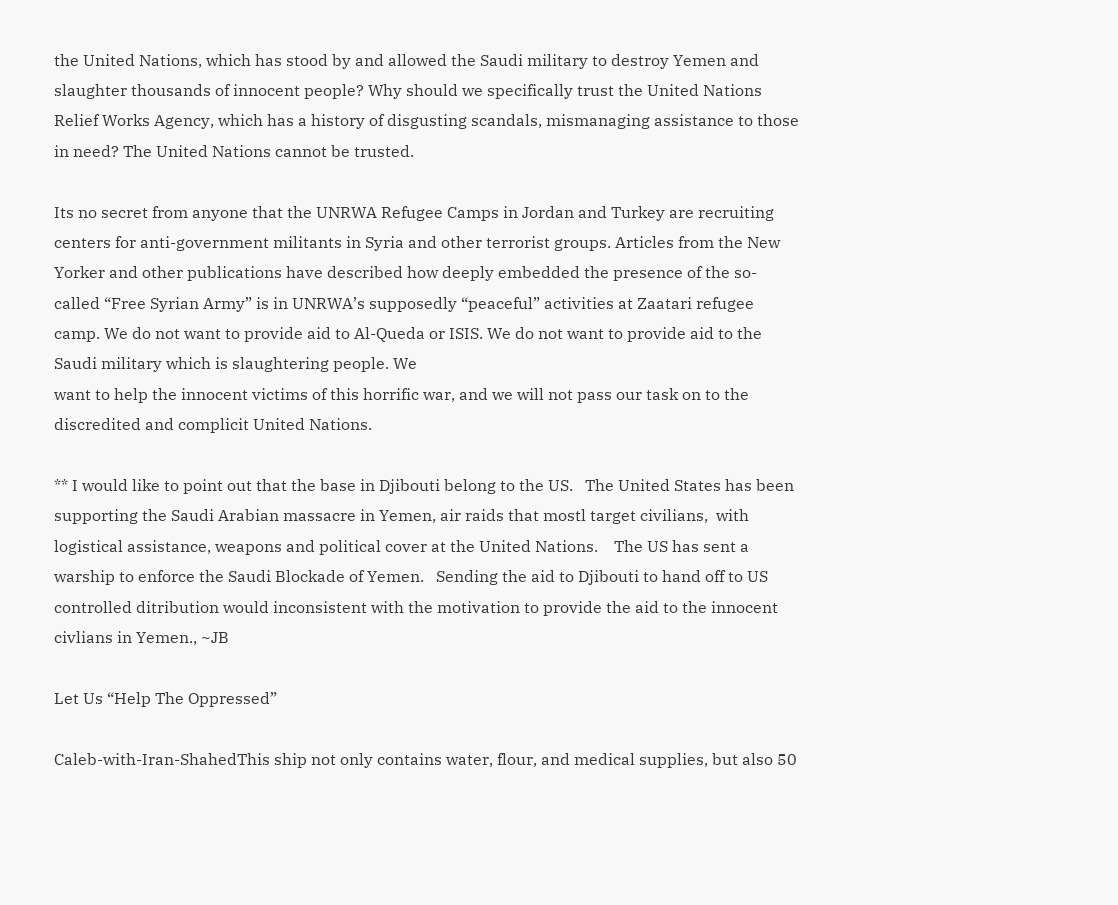the United Nations, which has stood by and allowed the Saudi military to destroy Yemen and slaughter thousands of innocent people? Why should we specifically trust the United Nations Relief Works Agency, which has a history of disgusting scandals, mismanaging assistance to those in need? The United Nations cannot be trusted.

Its no secret from anyone that the UNRWA Refugee Camps in Jordan and Turkey are recruiting centers for anti-government militants in Syria and other terrorist groups. Articles from the New Yorker and other publications have described how deeply embedded the presence of the so-called “Free Syrian Army” is in UNRWA’s supposedly “peaceful” activities at Zaatari refugee camp. We do not want to provide aid to Al-Queda or ISIS. We do not want to provide aid to the Saudi military which is slaughtering people. We
want to help the innocent victims of this horrific war, and we will not pass our task on to the discredited and complicit United Nations.

** I would like to point out that the base in Djibouti belong to the US.   The United States has been supporting the Saudi Arabian massacre in Yemen, air raids that mostl target civilians,  with logistical assistance, weapons and political cover at the United Nations.    The US has sent a warship to enforce the Saudi Blockade of Yemen.   Sending the aid to Djibouti to hand off to US controlled ditribution would inconsistent with the motivation to provide the aid to the innocent civlians in Yemen., ~JB

Let Us “Help The Oppressed”

Caleb-with-Iran-ShahedThis ship not only contains water, flour, and medical supplies, but also 50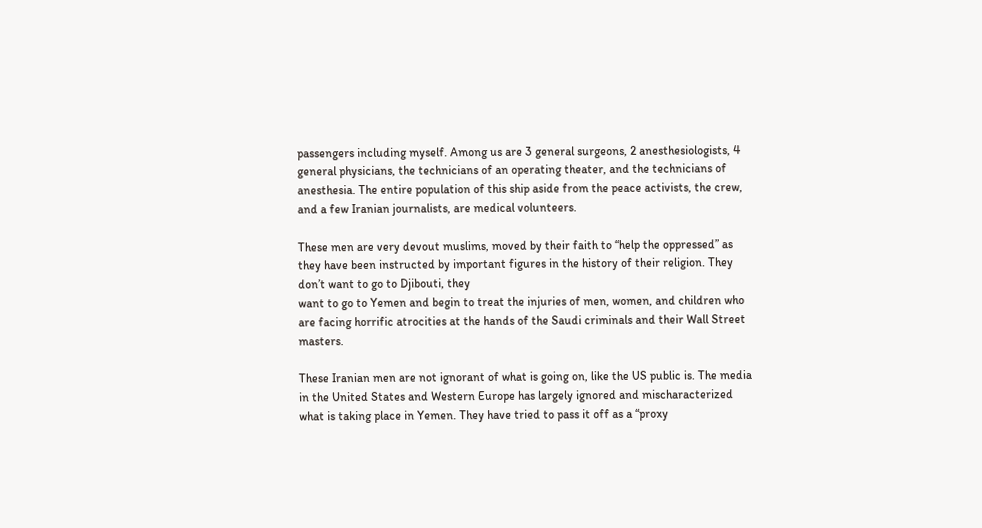passengers including myself. Among us are 3 general surgeons, 2 anesthesiologists, 4 general physicians, the technicians of an operating theater, and the technicians of anesthesia. The entire population of this ship aside from the peace activists, the crew, and a few Iranian journalists, are medical volunteers.

These men are very devout muslims, moved by their faith to “help the oppressed” as they have been instructed by important figures in the history of their religion. They don’t want to go to Djibouti, they
want to go to Yemen and begin to treat the injuries of men, women, and children who are facing horrific atrocities at the hands of the Saudi criminals and their Wall Street masters.

These Iranian men are not ignorant of what is going on, like the US public is. The media in the United States and Western Europe has largely ignored and mischaracterized what is taking place in Yemen. They have tried to pass it off as a “proxy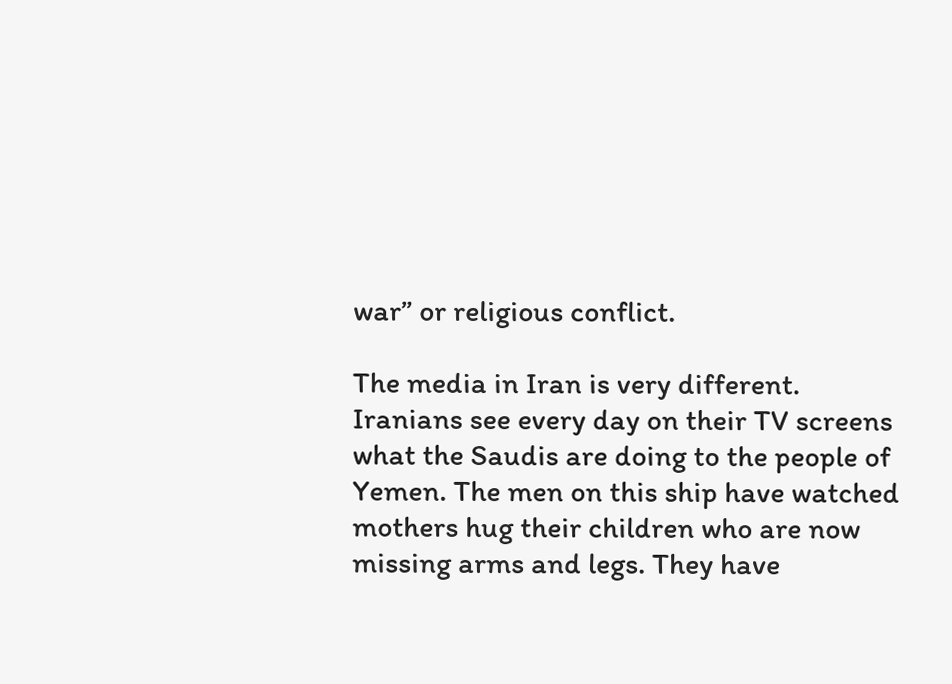war” or religious conflict.

The media in Iran is very different. Iranians see every day on their TV screens what the Saudis are doing to the people of Yemen. The men on this ship have watched mothers hug their children who are now
missing arms and legs. They have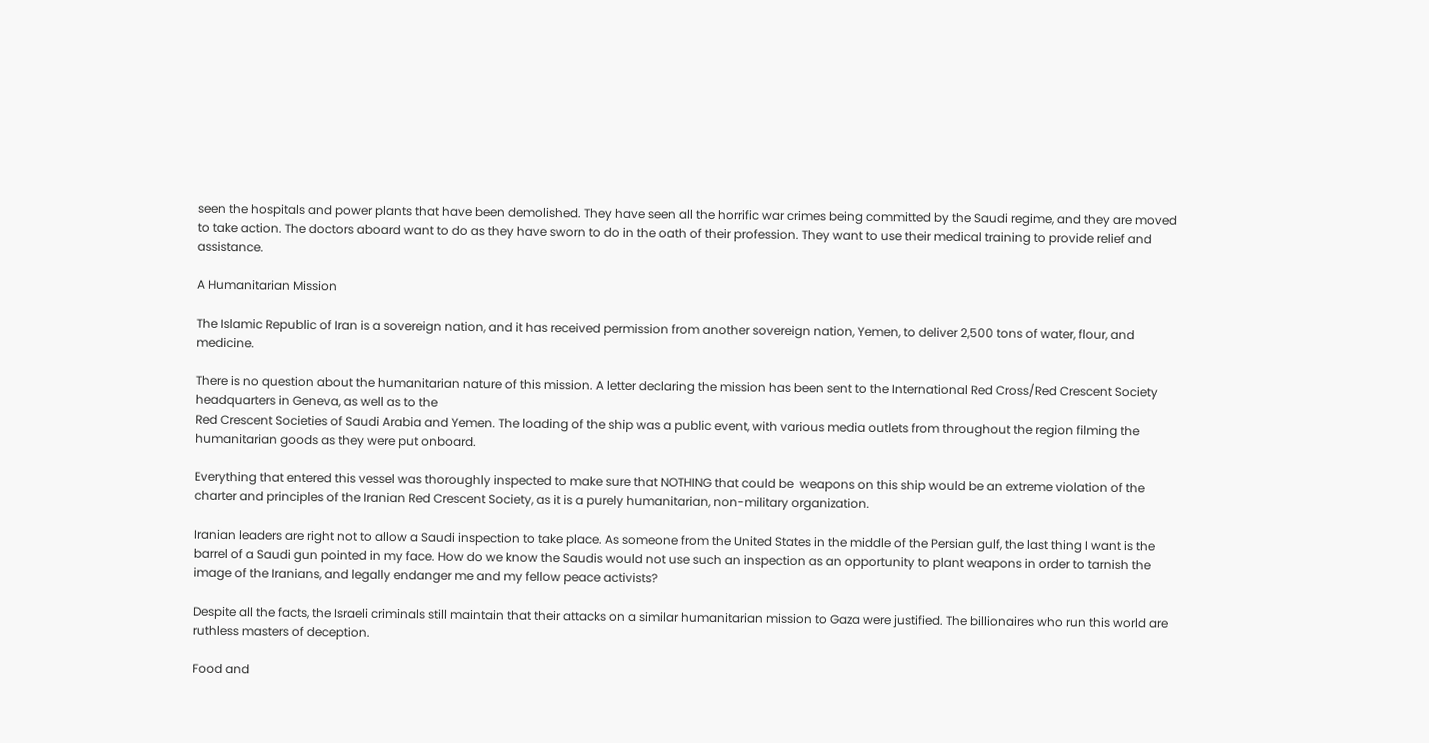seen the hospitals and power plants that have been demolished. They have seen all the horrific war crimes being committed by the Saudi regime, and they are moved to take action. The doctors aboard want to do as they have sworn to do in the oath of their profession. They want to use their medical training to provide relief and assistance.

A Humanitarian Mission

The Islamic Republic of Iran is a sovereign nation, and it has received permission from another sovereign nation, Yemen, to deliver 2,500 tons of water, flour, and medicine.

There is no question about the humanitarian nature of this mission. A letter declaring the mission has been sent to the International Red Cross/Red Crescent Society headquarters in Geneva, as well as to the
Red Crescent Societies of Saudi Arabia and Yemen. The loading of the ship was a public event, with various media outlets from throughout the region filming the humanitarian goods as they were put onboard.

Everything that entered this vessel was thoroughly inspected to make sure that NOTHING that could be  weapons on this ship would be an extreme violation of the charter and principles of the Iranian Red Crescent Society, as it is a purely humanitarian, non-military organization.

Iranian leaders are right not to allow a Saudi inspection to take place. As someone from the United States in the middle of the Persian gulf, the last thing I want is the barrel of a Saudi gun pointed in my face. How do we know the Saudis would not use such an inspection as an opportunity to plant weapons in order to tarnish the image of the Iranians, and legally endanger me and my fellow peace activists?

Despite all the facts, the Israeli criminals still maintain that their attacks on a similar humanitarian mission to Gaza were justified. The billionaires who run this world are ruthless masters of deception.

Food and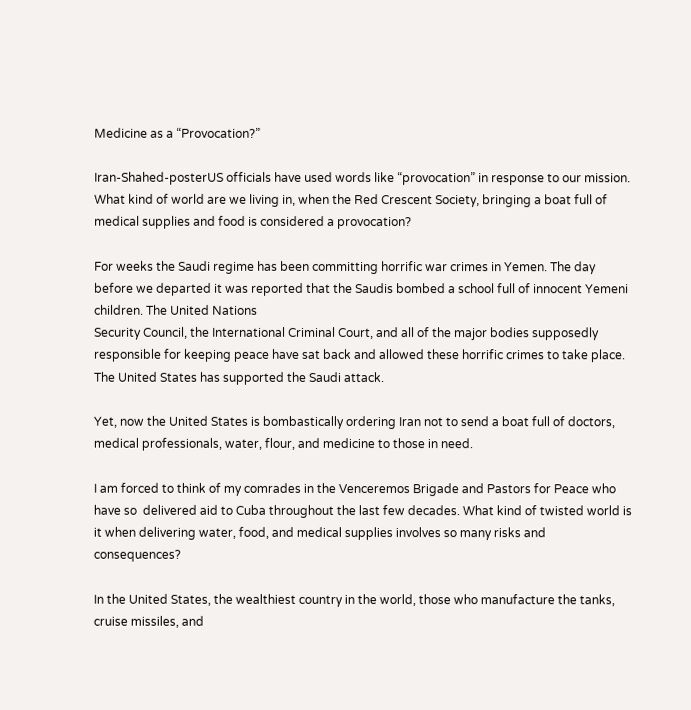Medicine as a “Provocation?”

Iran-Shahed-posterUS officials have used words like “provocation” in response to our mission. What kind of world are we living in, when the Red Crescent Society, bringing a boat full of medical supplies and food is considered a provocation?

For weeks the Saudi regime has been committing horrific war crimes in Yemen. The day before we departed it was reported that the Saudis bombed a school full of innocent Yemeni children. The United Nations
Security Council, the International Criminal Court, and all of the major bodies supposedly responsible for keeping peace have sat back and allowed these horrific crimes to take place. The United States has supported the Saudi attack.

Yet, now the United States is bombastically ordering Iran not to send a boat full of doctors, medical professionals, water, flour, and medicine to those in need.

I am forced to think of my comrades in the Venceremos Brigade and Pastors for Peace who have so  delivered aid to Cuba throughout the last few decades. What kind of twisted world is it when delivering water, food, and medical supplies involves so many risks and consequences?

In the United States, the wealthiest country in the world, those who manufacture the tanks, cruise missiles, and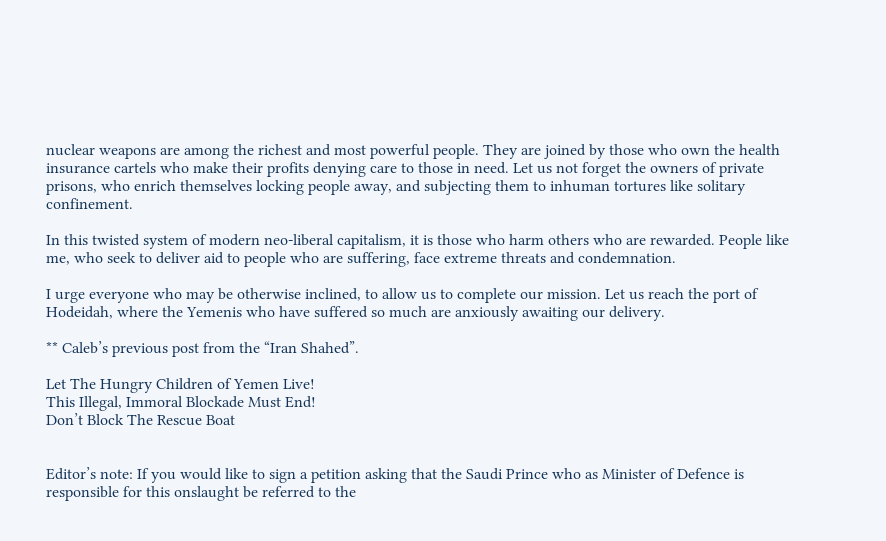nuclear weapons are among the richest and most powerful people. They are joined by those who own the health insurance cartels who make their profits denying care to those in need. Let us not forget the owners of private prisons, who enrich themselves locking people away, and subjecting them to inhuman tortures like solitary confinement.

In this twisted system of modern neo-liberal capitalism, it is those who harm others who are rewarded. People like me, who seek to deliver aid to people who are suffering, face extreme threats and condemnation.

I urge everyone who may be otherwise inclined, to allow us to complete our mission. Let us reach the port of Hodeidah, where the Yemenis who have suffered so much are anxiously awaiting our delivery.

** Caleb’s previous post from the “Iran Shahed”.

Let The Hungry Children of Yemen Live!
This Illegal, Immoral Blockade Must End!
Don’t Block The Rescue Boat


Editor’s note: If you would like to sign a petition asking that the Saudi Prince who as Minister of Defence is responsible for this onslaught be referred to the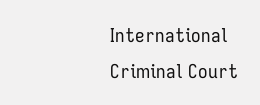International Criminal Court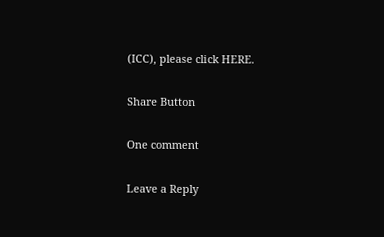(ICC), please click HERE.

Share Button

One comment

Leave a Reply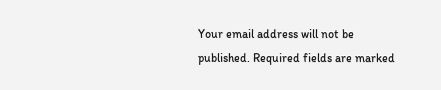Your email address will not be published. Required fields are marked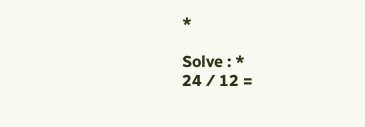*

Solve : *
24 ⁄ 12 =